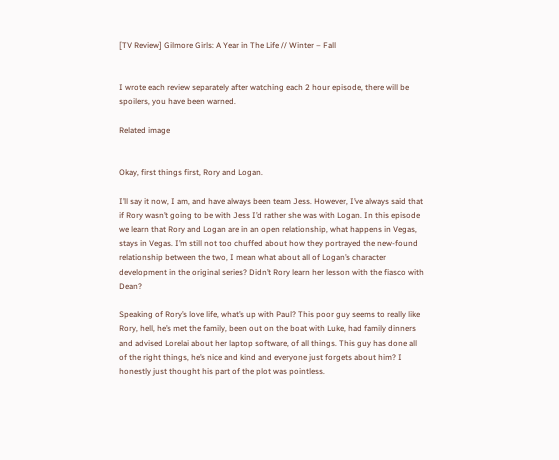[TV Review] Gilmore Girls: A Year in The Life // Winter – Fall


I wrote each review separately after watching each 2 hour episode, there will be spoilers, you have been warned.

Related image


Okay, first things first, Rory and Logan.

I’ll say it now, I am, and have always been team Jess. However, I’ve always said that if Rory wasn’t going to be with Jess I’d rather she was with Logan. In this episode we learn that Rory and Logan are in an open relationship, what happens in Vegas, stays in Vegas. I’m still not too chuffed about how they portrayed the new-found relationship between the two, I mean what about all of Logan’s character development in the original series? Didn’t Rory learn her lesson with the fiasco with Dean?

Speaking of Rory’s love life, what’s up with Paul? This poor guy seems to really like Rory, hell, he’s met the family, been out on the boat with Luke, had family dinners and advised Lorelai about her laptop software, of all things. This guy has done all of the right things, he’s nice and kind and everyone just forgets about him? I honestly just thought his part of the plot was pointless.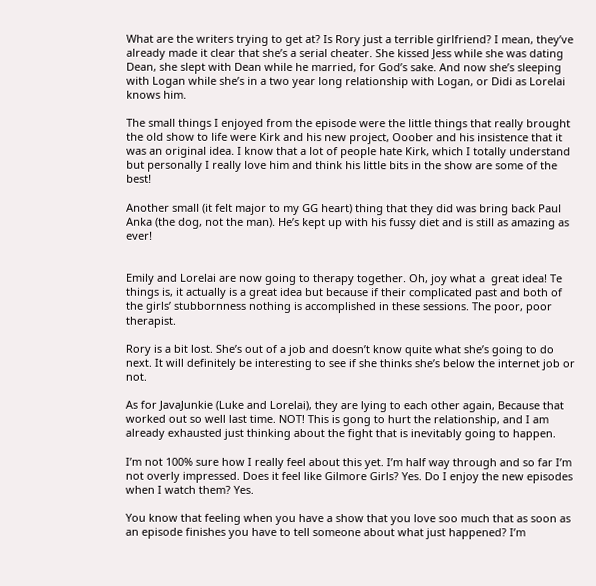What are the writers trying to get at? Is Rory just a terrible girlfriend? I mean, they’ve already made it clear that she’s a serial cheater. She kissed Jess while she was dating Dean, she slept with Dean while he married, for God’s sake. And now she’s sleeping with Logan while she’s in a two year long relationship with Logan, or Didi as Lorelai knows him.

The small things I enjoyed from the episode were the little things that really brought the old show to life were Kirk and his new project, Ooober and his insistence that it was an original idea. I know that a lot of people hate Kirk, which I totally understand but personally I really love him and think his little bits in the show are some of the best!

Another small (it felt major to my GG heart) thing that they did was bring back Paul Anka (the dog, not the man). He’s kept up with his fussy diet and is still as amazing as ever!


Emily and Lorelai are now going to therapy together. Oh, joy what a  great idea! Te things is, it actually is a great idea but because if their complicated past and both of the girls’ stubbornness nothing is accomplished in these sessions. The poor, poor therapist.

Rory is a bit lost. She’s out of a job and doesn’t know quite what she’s going to do next. It will definitely be interesting to see if she thinks she’s below the internet job or not.

As for JavaJunkie (Luke and Lorelai), they are lying to each other again, Because that worked out so well last time. NOT! This is gong to hurt the relationship, and I am already exhausted just thinking about the fight that is inevitably going to happen.

I’m not 100% sure how I really feel about this yet. I’m half way through and so far I’m not overly impressed. Does it feel like Gilmore Girls? Yes. Do I enjoy the new episodes when I watch them? Yes.

You know that feeling when you have a show that you love soo much that as soon as an episode finishes you have to tell someone about what just happened? I’m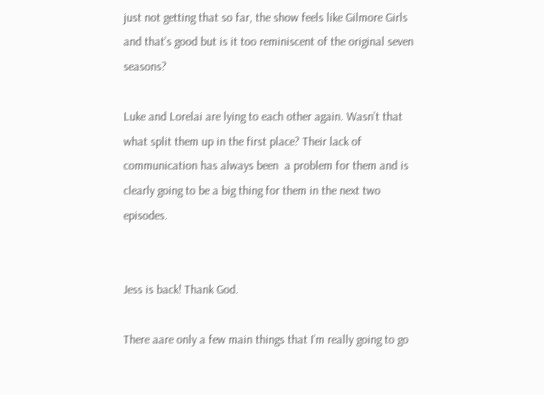just not getting that so far, the show feels like Gilmore Girls and that’s good but is it too reminiscent of the original seven seasons?

Luke and Lorelai are lying to each other again. Wasn’t that what split them up in the first place? Their lack of communication has always been  a problem for them and is clearly going to be a big thing for them in the next two episodes.


Jess is back! Thank God.

There aare only a few main things that I’m really going to go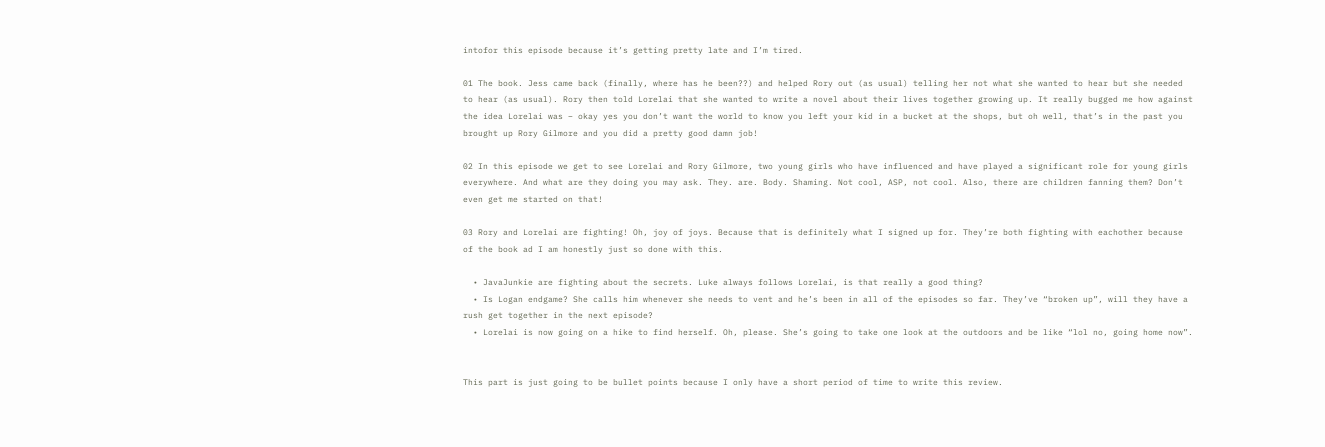intofor this episode because it’s getting pretty late and I’m tired.

01 The book. Jess came back (finally, where has he been??) and helped Rory out (as usual) telling her not what she wanted to hear but she needed to hear (as usual). Rory then told Lorelai that she wanted to write a novel about their lives together growing up. It really bugged me how against the idea Lorelai was – okay yes you don’t want the world to know you left your kid in a bucket at the shops, but oh well, that’s in the past you brought up Rory Gilmore and you did a pretty good damn job!

02 In this episode we get to see Lorelai and Rory Gilmore, two young girls who have influenced and have played a significant role for young girls everywhere. And what are they doing you may ask. They. are. Body. Shaming. Not cool, ASP, not cool. Also, there are children fanning them? Don’t even get me started on that!

03 Rory and Lorelai are fighting! Oh, joy of joys. Because that is definitely what I signed up for. They’re both fighting with eachother because of the book ad I am honestly just so done with this.

  • JavaJunkie are fighting about the secrets. Luke always follows Lorelai, is that really a good thing?
  • Is Logan endgame? She calls him whenever she needs to vent and he’s been in all of the episodes so far. They’ve “broken up”, will they have a rush get together in the next episode?
  • Lorelai is now going on a hike to find herself. Oh, please. She’s going to take one look at the outdoors and be like “lol no, going home now”.


This part is just going to be bullet points because I only have a short period of time to write this review.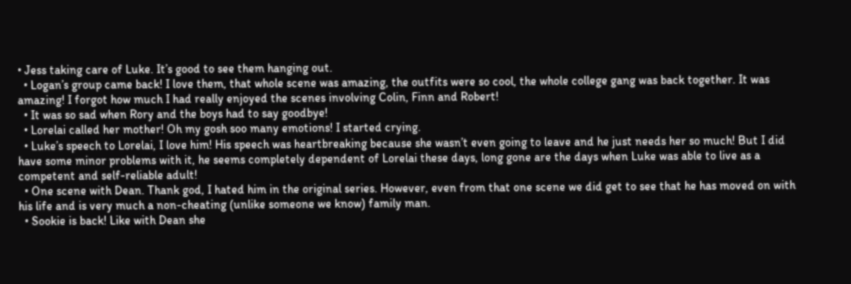• Jess taking care of Luke. It’s good to see them hanging out.
  • Logan’s group came back! I love them, that whole scene was amazing, the outfits were so cool, the whole college gang was back together. It was amazing! I forgot how much I had really enjoyed the scenes involving Colin, Finn and Robert!
  • It was so sad when Rory and the boys had to say goodbye!
  • Lorelai called her mother! Oh my gosh soo many emotions! I started crying.
  • Luke’s speech to Lorelai, I love him! His speech was heartbreaking because she wasn’t even going to leave and he just needs her so much! But I did have some minor problems with it, he seems completely dependent of Lorelai these days, long gone are the days when Luke was able to live as a competent and self-reliable adult!
  • One scene with Dean. Thank god, I hated him in the original series. However, even from that one scene we did get to see that he has moved on with his life and is very much a non-cheating (unlike someone we know) family man.
  • Sookie is back! Like with Dean she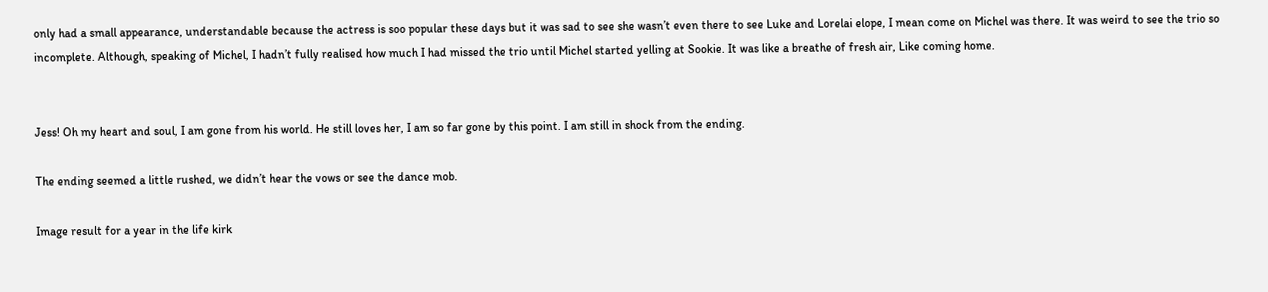only had a small appearance, understandable because the actress is soo popular these days but it was sad to see she wasn’t even there to see Luke and Lorelai elope, I mean come on Michel was there. It was weird to see the trio so incomplete. Although, speaking of Michel, I hadn’t fully realised how much I had missed the trio until Michel started yelling at Sookie. It was like a breathe of fresh air, Like coming home.


Jess! Oh my heart and soul, I am gone from his world. He still loves her, I am so far gone by this point. I am still in shock from the ending.

The ending seemed a little rushed, we didn’t hear the vows or see the dance mob.

Image result for a year in the life kirk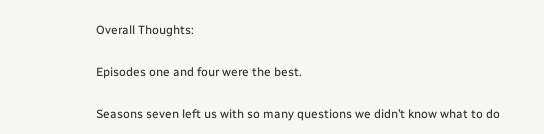Overall Thoughts:

Episodes one and four were the best.

Seasons seven left us with so many questions we didn’t know what to do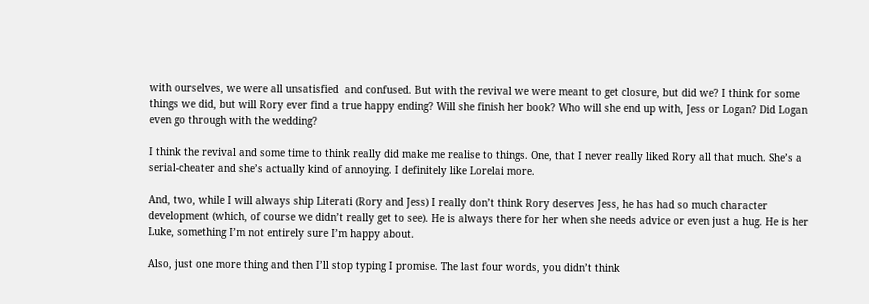with ourselves, we were all unsatisfied  and confused. But with the revival we were meant to get closure, but did we? I think for some things we did, but will Rory ever find a true happy ending? Will she finish her book? Who will she end up with, Jess or Logan? Did Logan even go through with the wedding?

I think the revival and some time to think really did make me realise to things. One, that I never really liked Rory all that much. She’s a serial-cheater and she’s actually kind of annoying. I definitely like Lorelai more.

And, two, while I will always ship Literati (Rory and Jess) I really don’t think Rory deserves Jess, he has had so much character development (which, of course we didn’t really get to see). He is always there for her when she needs advice or even just a hug. He is her Luke, something I’m not entirely sure I’m happy about.

Also, just one more thing and then I’ll stop typing I promise. The last four words, you didn’t think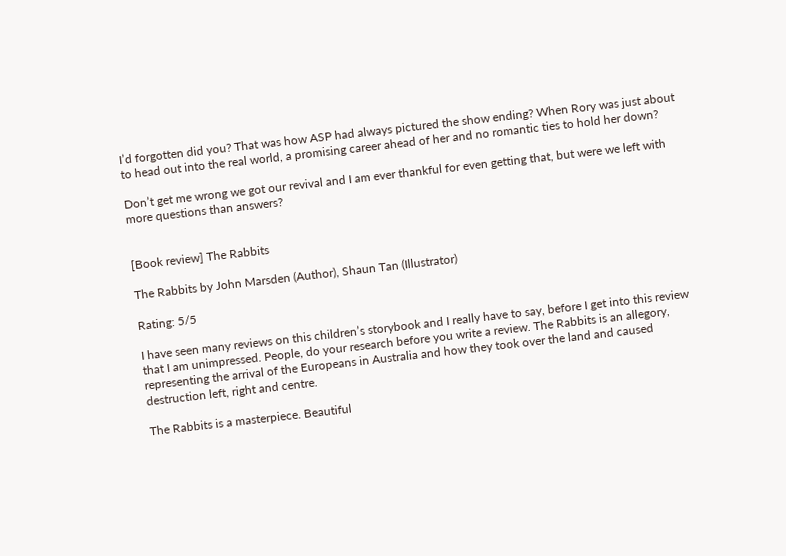I’d forgotten did you? That was how ASP had always pictured the show ending? When Rory was just about to head out into the real world, a promising career ahead of her and no romantic ties to hold her down?

Don’t get me wrong we got our revival and I am ever thankful for even getting that, but were we left with more questions than answers?


[Book review] The Rabbits

The Rabbits by John Marsden (Author), Shaun Tan (Illustrator)

Rating: 5/5

I have seen many reviews on this children’s storybook and I really have to say, before I get into this review that I am unimpressed. People, do your research before you write a review. The Rabbits is an allegory, representing the arrival of the Europeans in Australia and how they took over the land and caused destruction left, right and centre.

The Rabbits is a masterpiece. Beautiful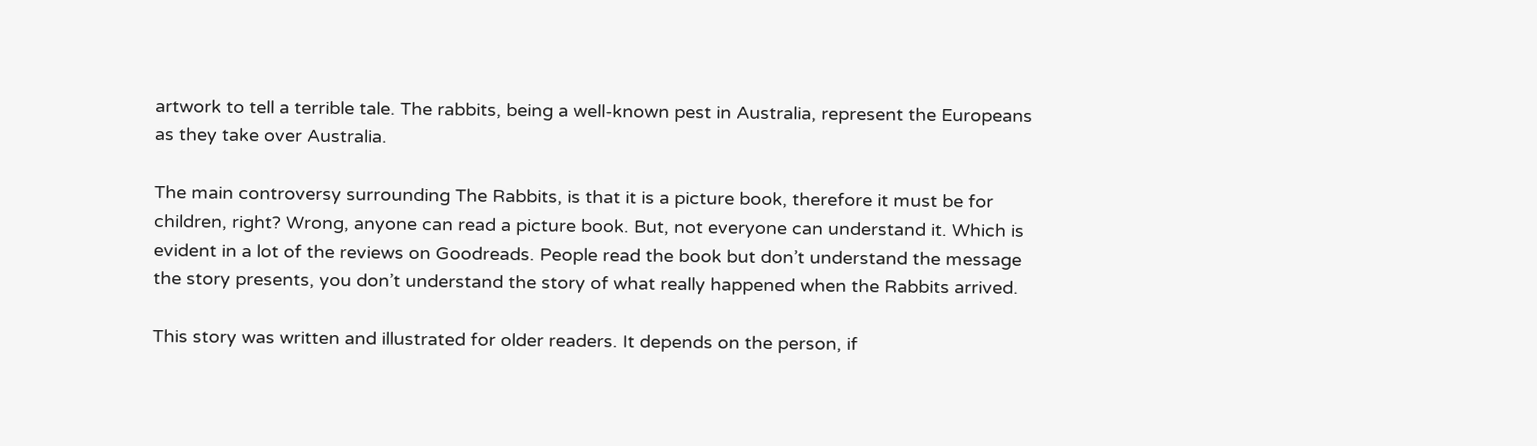artwork to tell a terrible tale. The rabbits, being a well-known pest in Australia, represent the Europeans as they take over Australia.

The main controversy surrounding The Rabbits, is that it is a picture book, therefore it must be for children, right? Wrong, anyone can read a picture book. But, not everyone can understand it. Which is evident in a lot of the reviews on Goodreads. People read the book but don’t understand the message the story presents, you don’t understand the story of what really happened when the Rabbits arrived.

This story was written and illustrated for older readers. It depends on the person, if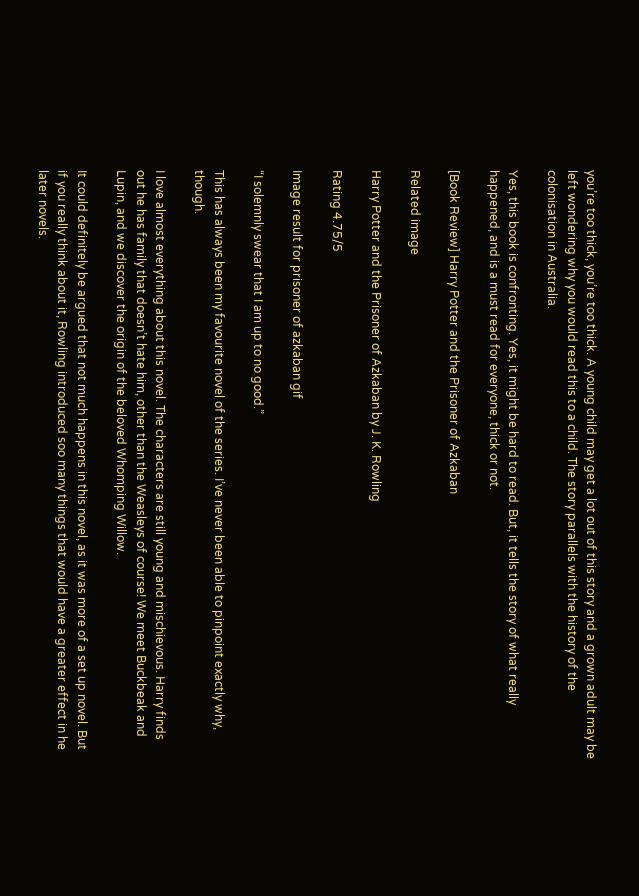you’re too thick, you’re too thick. A young child may get a lot out of this story and a grown adult may be left wondering why you would read this to a child. The story parallels with the history of the colonisation in Australia.

Yes, this book is confronting. Yes, it might be hard to read. But, it tells the story of what really happened, and is a must read for everyone, thick or not.

[Book Review] Harry Potter and the Prisoner of Azkaban

Related image

Harry Potter and the Prisoner of Azkaban by J. K. Rowling

Rating 4.75/5

Image result for prisoner of azkaban gif

“I solemnly swear that I am up to no good.”

This has always been my favourite novel of the series. I’ve never been able to pinpoint exactly why, though.

I love almost everything about this novel. The characters are still young and mischievous. Harry finds out he has family that doesn’t hate him, other than the Weasleys of course! We meet Buckbeak and Lupin, and we discover the origin of the beloved Whomping Willow.

It could definitely be argued that not much happens in this novel, as it was more of a set up novel. But if you really think about it, Rowling introduced soo many things that would have a greater effect in he later novels.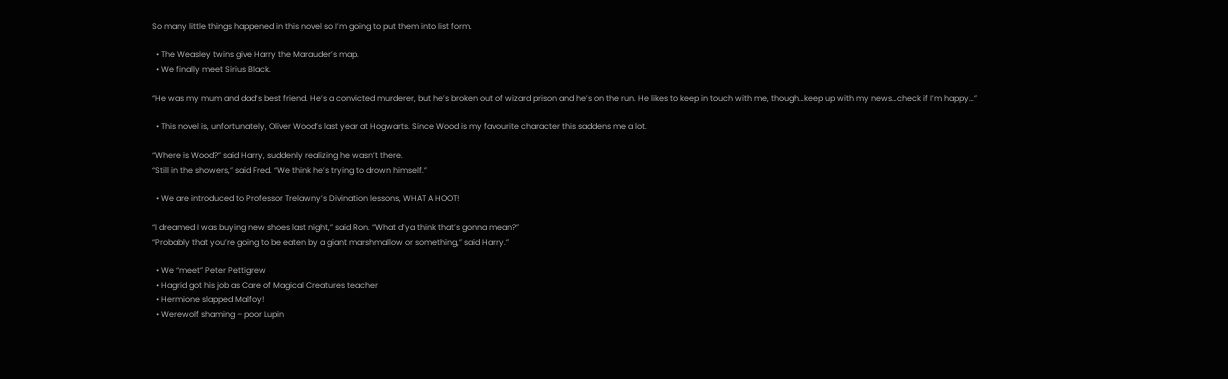So many little things happened in this novel so I’m going to put them into list form.

  • The Weasley twins give Harry the Marauder’s map.
  • We finally meet Sirius Black.

“He was my mum and dad’s best friend. He’s a convicted murderer, but he’s broken out of wizard prison and he’s on the run. He likes to keep in touch with me, though…keep up with my news…check if I’m happy…”

  • This novel is, unfortunately, Oliver Wood’s last year at Hogwarts. Since Wood is my favourite character this saddens me a lot.

“Where is Wood?” said Harry, suddenly realizing he wasn’t there.
“Still in the showers,” said Fred. “We think he’s trying to drown himself.”

  • We are introduced to Professor Trelawny’s Divination lessons, WHAT A HOOT!

“I dreamed I was buying new shoes last night,” said Ron. “What d’ya think that’s gonna mean?”
“Probably that you’re going to be eaten by a giant marshmallow or something,” said Harry.”

  • We “meet” Peter Pettigrew
  • Hagrid got his job as Care of Magical Creatures teacher
  • Hermione slapped Malfoy!
  • Werewolf shaming – poor Lupin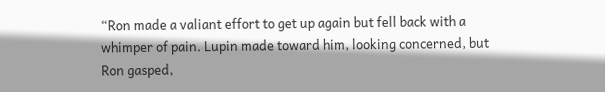“Ron made a valiant effort to get up again but fell back with a whimper of pain. Lupin made toward him, looking concerned, but Ron gasped,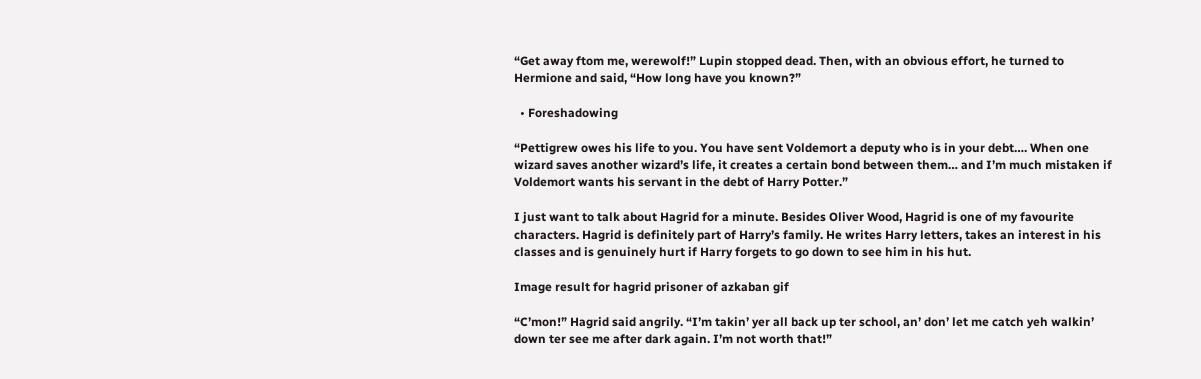“Get away ftom me, werewolf!” Lupin stopped dead. Then, with an obvious effort, he turned to Hermione and said, “How long have you known?”

  • Foreshadowing

“Pettigrew owes his life to you. You have sent Voldemort a deputy who is in your debt…. When one wizard saves another wizard’s life, it creates a certain bond between them… and I’m much mistaken if Voldemort wants his servant in the debt of Harry Potter.”

I just want to talk about Hagrid for a minute. Besides Oliver Wood, Hagrid is one of my favourite characters. Hagrid is definitely part of Harry’s family. He writes Harry letters, takes an interest in his classes and is genuinely hurt if Harry forgets to go down to see him in his hut.

Image result for hagrid prisoner of azkaban gif

“C’mon!” Hagrid said angrily. “I’m takin’ yer all back up ter school, an’ don’ let me catch yeh walkin’ down ter see me after dark again. I’m not worth that!”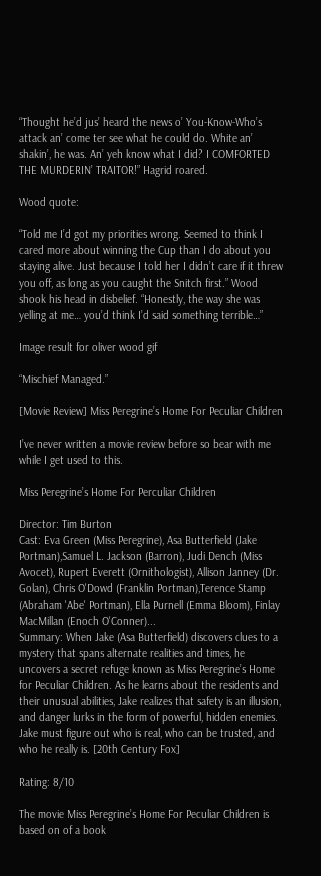“Thought he’d jus’ heard the news o’ You-Know-Who’s attack an’ come ter see what he could do. White an’ shakin’, he was. An’ yeh know what I did? I COMFORTED THE MURDERIN’ TRAITOR!” Hagrid roared.

Wood quote:

“Told me I’d got my priorities wrong. Seemed to think I cared more about winning the Cup than I do about you staying alive. Just because I told her I didn’t care if it threw you off, as long as you caught the Snitch first.” Wood shook his head in disbelief. “Honestly, the way she was yelling at me… you’d think I’d said something terrible…”

Image result for oliver wood gif

“Mischief Managed.”

[Movie Review] Miss Peregrine’s Home For Peculiar Children

I’ve never written a movie review before so bear with me while I get used to this.

Miss Peregrine’s Home For Perculiar Children

Director: Tim Burton
Cast: Eva Green (Miss Peregrine), Asa Butterfield (Jake Portman),Samuel L. Jackson (Barron), Judi Dench (Miss Avocet), Rupert Everett (Ornithologist), Allison Janney (Dr. Golan), Chris O'Dowd (Franklin Portman),Terence Stamp (Abraham 'Abe' Portman), Ella Purnell (Emma Bloom), Finlay MacMillan (Enoch O'Conner)...
Summary: When Jake (Asa Butterfield) discovers clues to a mystery that spans alternate realities and times, he uncovers a secret refuge known as Miss Peregrine’s Home for Peculiar Children. As he learns about the residents and their unusual abilities, Jake realizes that safety is an illusion, and danger lurks in the form of powerful, hidden enemies. Jake must figure out who is real, who can be trusted, and who he really is. [20th Century Fox]

Rating: 8/10

The movie Miss Peregrine’s Home For Peculiar Children is based on of a book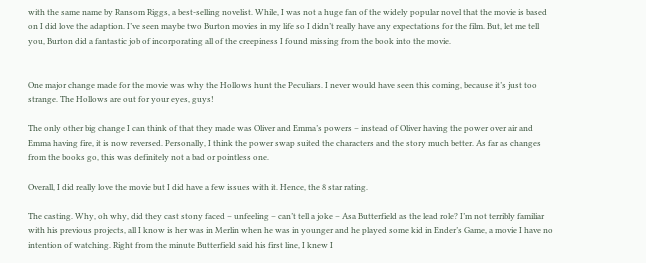with the same name by Ransom Riggs, a best-selling novelist. While, I was not a huge fan of the widely popular novel that the movie is based on I did love the adaption. I’ve seen maybe two Burton movies in my life so I didn’t really have any expectations for the film. But, let me tell you, Burton did a fantastic job of incorporating all of the creepiness I found missing from the book into the movie.


One major change made for the movie was why the Hollows hunt the Peculiars. I never would have seen this coming, because it’s just too strange. The Hollows are out for your eyes, guys!

The only other big change I can think of that they made was Oliver and Emma’s powers – instead of Oliver having the power over air and Emma having fire, it is now reversed. Personally, I think the power swap suited the characters and the story much better. As far as changes from the books go, this was definitely not a bad or pointless one.

Overall, I did really love the movie but I did have a few issues with it. Hence, the 8 star rating.

The casting. Why, oh why, did they cast stony faced – unfeeling – can’t tell a joke – Asa Butterfield as the lead role? I’m not terribly familiar with his previous projects, all I know is her was in Merlin when he was in younger and he played some kid in Ender’s Game, a movie I have no intention of watching. Right from the minute Butterfield said his first line, I knew I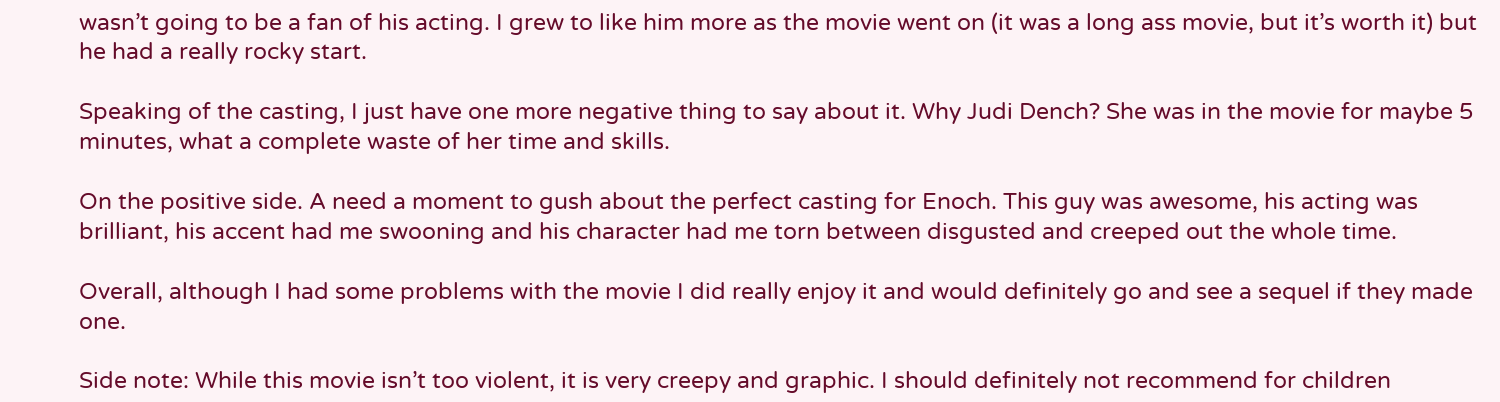wasn’t going to be a fan of his acting. I grew to like him more as the movie went on (it was a long ass movie, but it’s worth it) but he had a really rocky start.

Speaking of the casting, I just have one more negative thing to say about it. Why Judi Dench? She was in the movie for maybe 5 minutes, what a complete waste of her time and skills.

On the positive side. A need a moment to gush about the perfect casting for Enoch. This guy was awesome, his acting was brilliant, his accent had me swooning and his character had me torn between disgusted and creeped out the whole time.

Overall, although I had some problems with the movie I did really enjoy it and would definitely go and see a sequel if they made one.

Side note: While this movie isn’t too violent, it is very creepy and graphic. I should definitely not recommend for children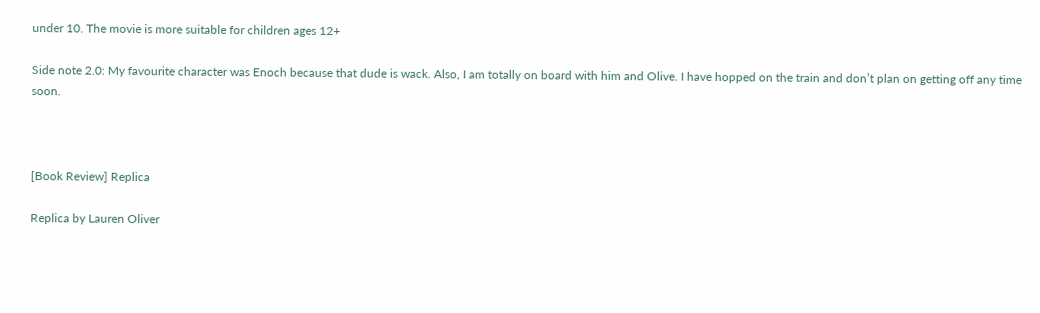under 10. The movie is more suitable for children ages 12+

Side note 2.0: My favourite character was Enoch because that dude is wack. Also, I am totally on board with him and Olive. I have hopped on the train and don’t plan on getting off any time soon.



[Book Review] Replica

Replica by Lauren Oliver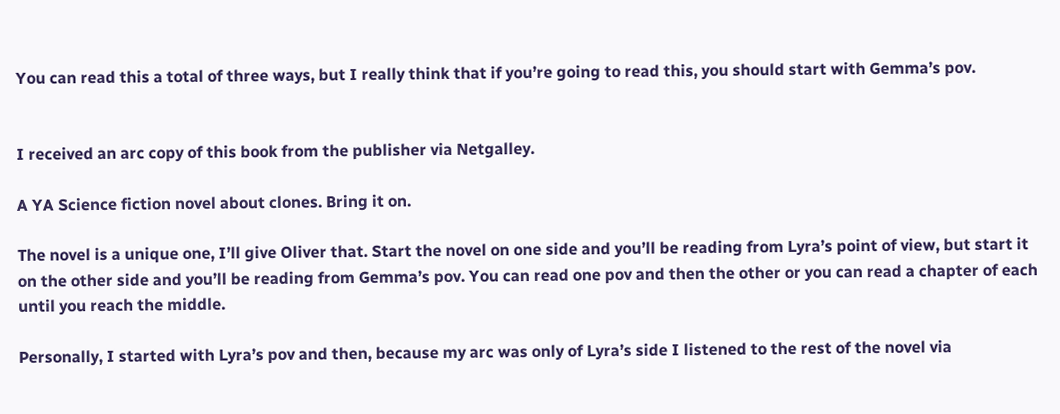You can read this a total of three ways, but I really think that if you’re going to read this, you should start with Gemma’s pov.


I received an arc copy of this book from the publisher via Netgalley.

A YA Science fiction novel about clones. Bring it on.

The novel is a unique one, I’ll give Oliver that. Start the novel on one side and you’ll be reading from Lyra’s point of view, but start it on the other side and you’ll be reading from Gemma’s pov. You can read one pov and then the other or you can read a chapter of each until you reach the middle.

Personally, I started with Lyra’s pov and then, because my arc was only of Lyra’s side I listened to the rest of the novel via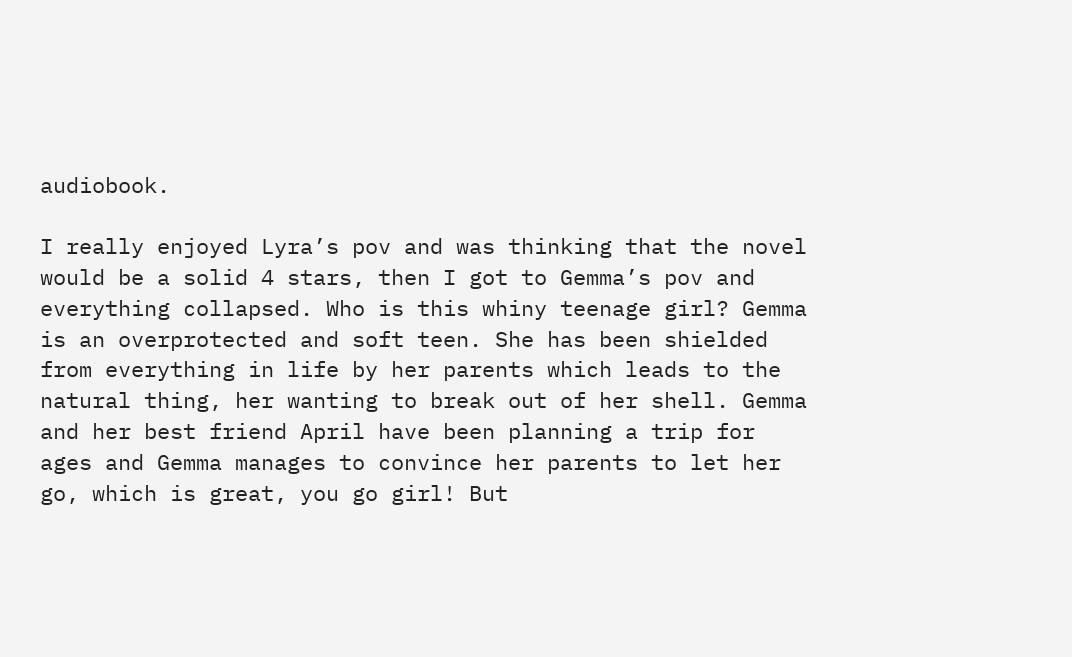audiobook.

I really enjoyed Lyra’s pov and was thinking that the novel would be a solid 4 stars, then I got to Gemma’s pov and everything collapsed. Who is this whiny teenage girl? Gemma is an overprotected and soft teen. She has been shielded from everything in life by her parents which leads to the natural thing, her wanting to break out of her shell. Gemma and her best friend April have been planning a trip for ages and Gemma manages to convince her parents to let her go, which is great, you go girl! But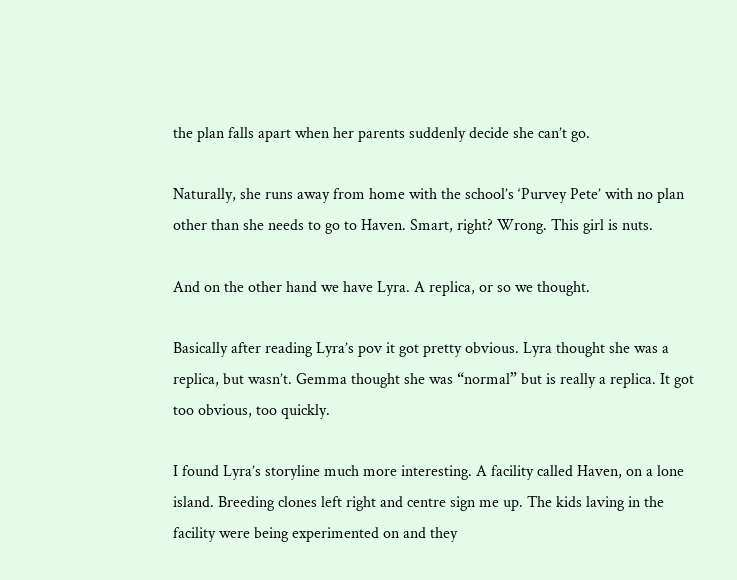the plan falls apart when her parents suddenly decide she can’t go.

Naturally, she runs away from home with the school’s ‘Purvey Pete’ with no plan other than she needs to go to Haven. Smart, right? Wrong. This girl is nuts.

And on the other hand we have Lyra. A replica, or so we thought.

Basically after reading Lyra’s pov it got pretty obvious. Lyra thought she was a replica, but wasn’t. Gemma thought she was “normal” but is really a replica. It got too obvious, too quickly.

I found Lyra’s storyline much more interesting. A facility called Haven, on a lone island. Breeding clones left right and centre sign me up. The kids laving in the facility were being experimented on and they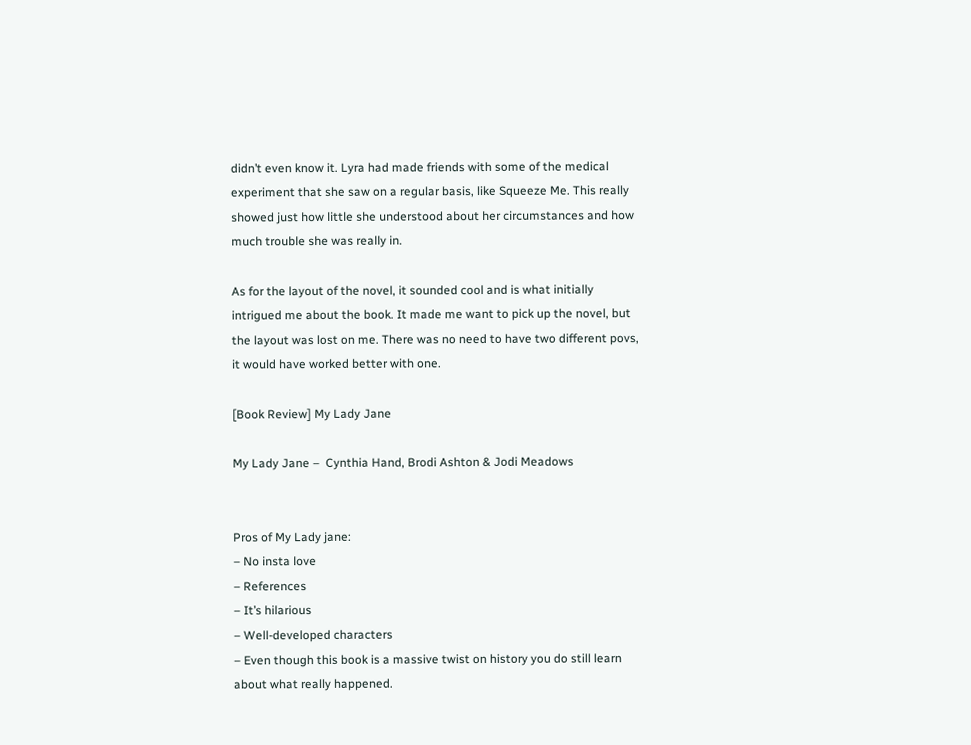didn’t even know it. Lyra had made friends with some of the medical experiment that she saw on a regular basis, like Squeeze Me. This really showed just how little she understood about her circumstances and how much trouble she was really in.

As for the layout of the novel, it sounded cool and is what initially intrigued me about the book. It made me want to pick up the novel, but the layout was lost on me. There was no need to have two different povs, it would have worked better with one.

[Book Review] My Lady Jane

My Lady Jane –  Cynthia Hand, Brodi Ashton & Jodi Meadows


Pros of My Lady jane:
– No insta love
– References
– It’s hilarious
– Well-developed characters
– Even though this book is a massive twist on history you do still learn about what really happened.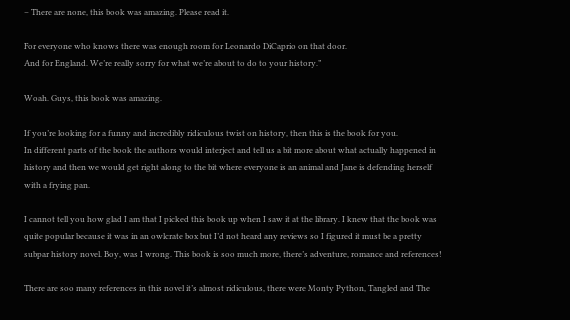– There are none, this book was amazing. Please read it.

For everyone who knows there was enough room for Leonardo DiCaprio on that door.
And for England. We’re really sorry for what we’re about to do to your history.”

Woah. Guys, this book was amazing.

If you’re looking for a funny and incredibly ridiculous twist on history, then this is the book for you.
In different parts of the book the authors would interject and tell us a bit more about what actually happened in history and then we would get right along to the bit where everyone is an animal and Jane is defending herself with a frying pan.

I cannot tell you how glad I am that I picked this book up when I saw it at the library. I knew that the book was quite popular because it was in an owlcrate box but I’d not heard any reviews so I figured it must be a pretty subpar history novel. Boy, was I wrong. This book is soo much more, there’s adventure, romance and references!

There are soo many references in this novel it’s almost ridiculous, there were Monty Python, Tangled and The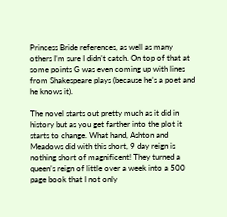Princess Bride references, as well as many others I’m sure I didn’t catch. On top of that at some points G was even coming up with lines from Shakespeare plays (because he’s a poet and he knows it).

The novel starts out pretty much as it did in history but as you get farther into the plot it starts to change. What hand, Ashton and Meadows did with this short, 9 day reign is nothing short of magnificent! They turned a queen’s reign of little over a week into a 500 page book that I not only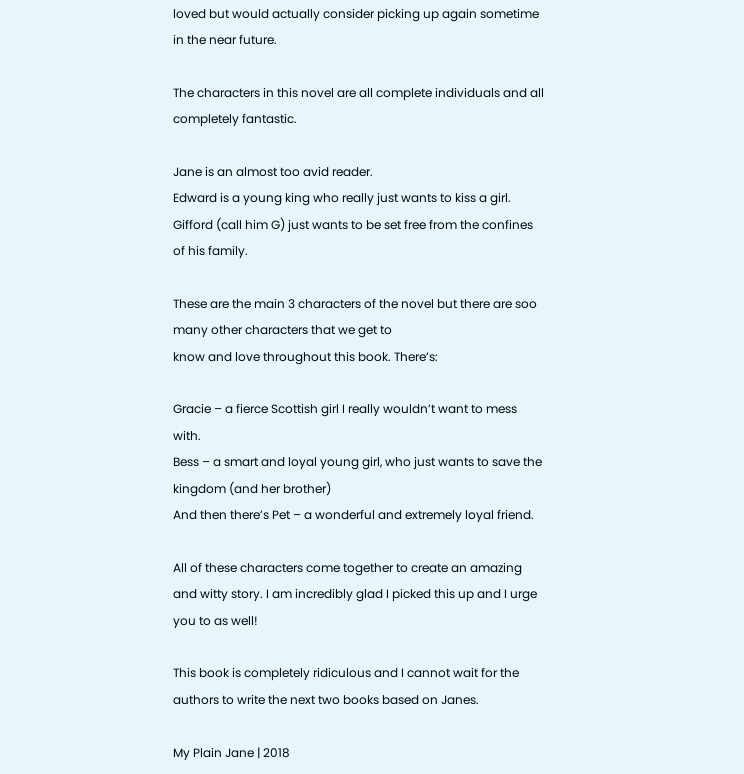loved but would actually consider picking up again sometime in the near future.

The characters in this novel are all complete individuals and all completely fantastic.

Jane is an almost too avid reader.
Edward is a young king who really just wants to kiss a girl.
Gifford (call him G) just wants to be set free from the confines of his family.

These are the main 3 characters of the novel but there are soo many other characters that we get to
know and love throughout this book. There’s:

Gracie – a fierce Scottish girl I really wouldn’t want to mess with.
Bess – a smart and loyal young girl, who just wants to save the kingdom (and her brother)
And then there’s Pet – a wonderful and extremely loyal friend.

All of these characters come together to create an amazing and witty story. I am incredibly glad I picked this up and I urge you to as well!

This book is completely ridiculous and I cannot wait for the authors to write the next two books based on Janes.

My Plain Jane | 2018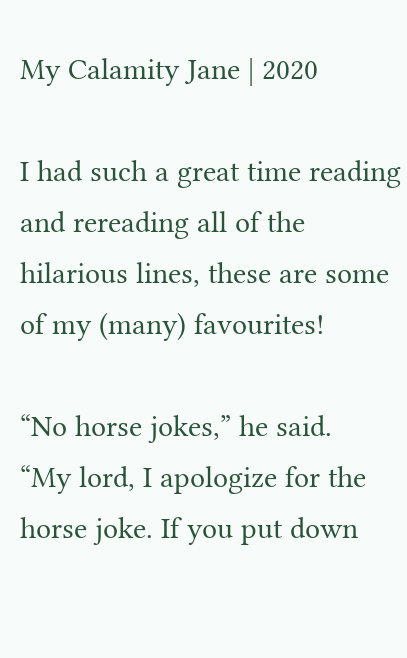My Calamity Jane | 2020

I had such a great time reading and rereading all of the hilarious lines, these are some of my (many) favourites!

“No horse jokes,” he said.
“My lord, I apologize for the horse joke. If you put down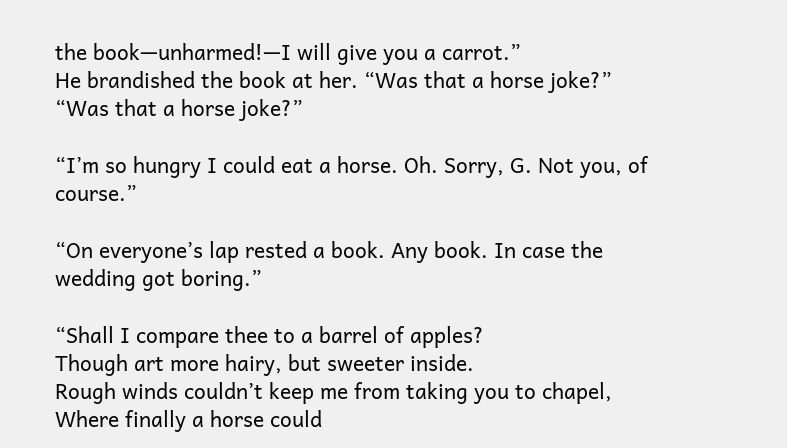the book—unharmed!—I will give you a carrot.”
He brandished the book at her. “Was that a horse joke?”
“Was that a horse joke?”

“I’m so hungry I could eat a horse. Oh. Sorry, G. Not you, of course.”

“On everyone’s lap rested a book. Any book. In case the wedding got boring.”

“Shall I compare thee to a barrel of apples?
Though art more hairy, but sweeter inside.
Rough winds couldn’t keep me from taking you to chapel,
Where finally a horse could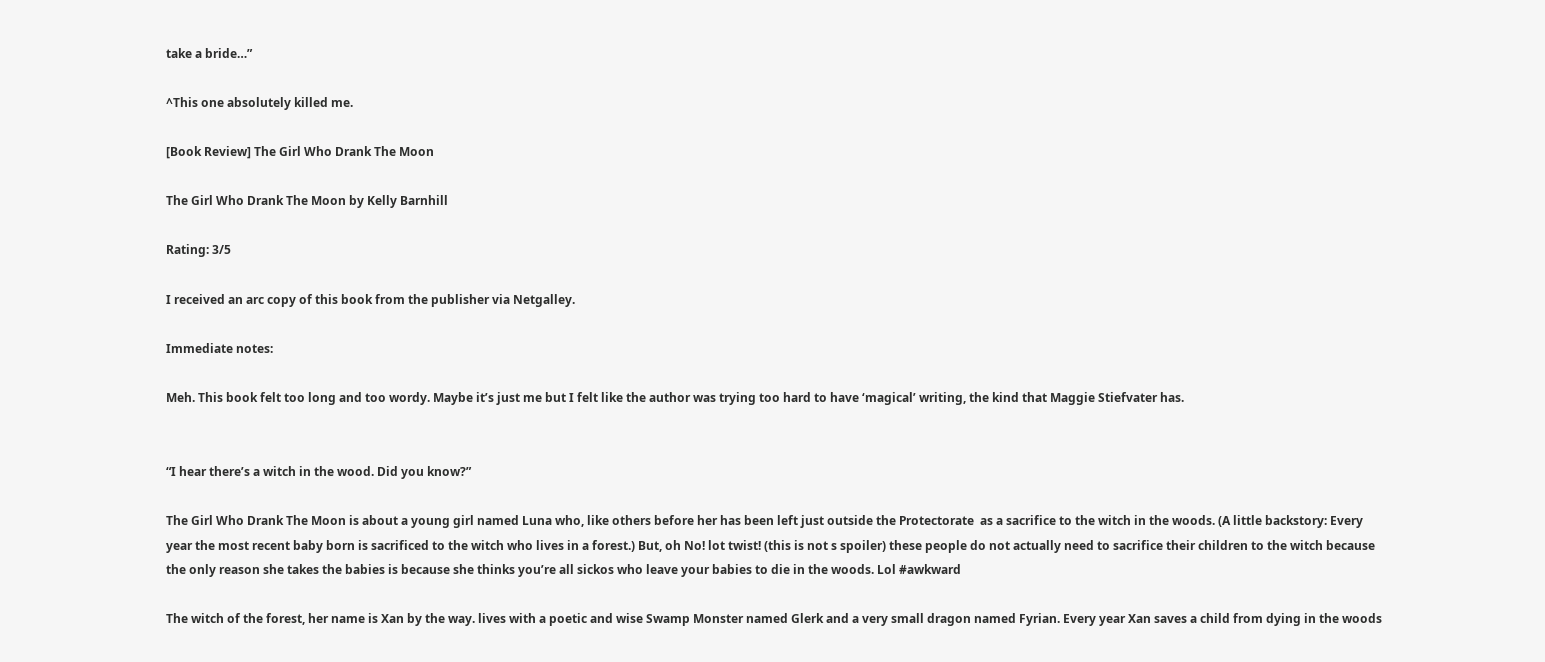take a bride…”

^This one absolutely killed me.

[Book Review] The Girl Who Drank The Moon

The Girl Who Drank The Moon by Kelly Barnhill

Rating: 3/5

I received an arc copy of this book from the publisher via Netgalley.

Immediate notes:

Meh. This book felt too long and too wordy. Maybe it’s just me but I felt like the author was trying too hard to have ‘magical’ writing, the kind that Maggie Stiefvater has.


“I hear there’s a witch in the wood. Did you know?”

The Girl Who Drank The Moon is about a young girl named Luna who, like others before her has been left just outside the Protectorate  as a sacrifice to the witch in the woods. (A little backstory: Every year the most recent baby born is sacrificed to the witch who lives in a forest.) But, oh No! lot twist! (this is not s spoiler) these people do not actually need to sacrifice their children to the witch because the only reason she takes the babies is because she thinks you’re all sickos who leave your babies to die in the woods. Lol #awkward

The witch of the forest, her name is Xan by the way. lives with a poetic and wise Swamp Monster named Glerk and a very small dragon named Fyrian. Every year Xan saves a child from dying in the woods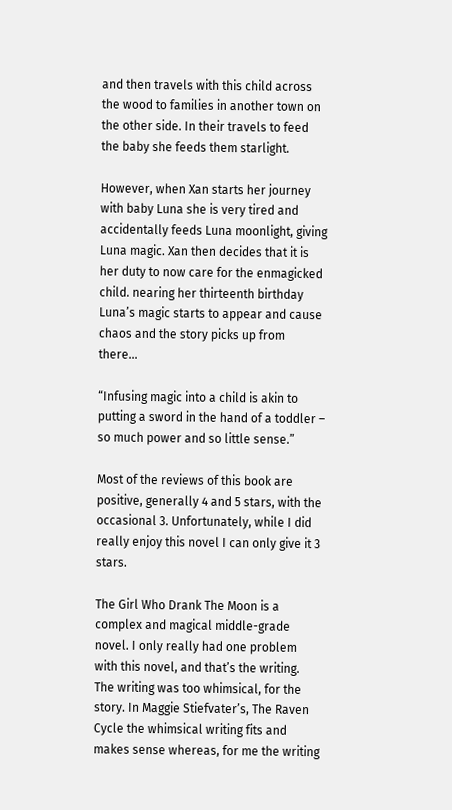and then travels with this child across the wood to families in another town on the other side. In their travels to feed the baby she feeds them starlight.

However, when Xan starts her journey with baby Luna she is very tired and accidentally feeds Luna moonlight, giving Luna magic. Xan then decides that it is her duty to now care for the enmagicked child. nearing her thirteenth birthday Luna’s magic starts to appear and cause chaos and the story picks up from there…

“Infusing magic into a child is akin to putting a sword in the hand of a toddler – so much power and so little sense.”

Most of the reviews of this book are positive, generally 4 and 5 stars, with the occasional 3. Unfortunately, while I did really enjoy this novel I can only give it 3 stars.

The Girl Who Drank The Moon is a complex and magical middle-grade novel. I only really had one problem with this novel, and that’s the writing. The writing was too whimsical, for the story. In Maggie Stiefvater’s, The Raven Cycle the whimsical writing fits and makes sense whereas, for me the writing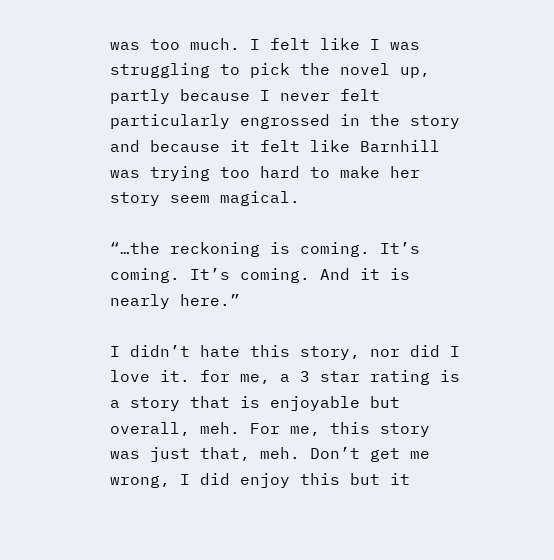was too much. I felt like I was struggling to pick the novel up, partly because I never felt particularly engrossed in the story and because it felt like Barnhill was trying too hard to make her story seem magical.

“…the reckoning is coming. It’s coming. It’s coming. And it is nearly here.”

I didn’t hate this story, nor did I love it. for me, a 3 star rating is a story that is enjoyable but overall, meh. For me, this story was just that, meh. Don’t get me wrong, I did enjoy this but it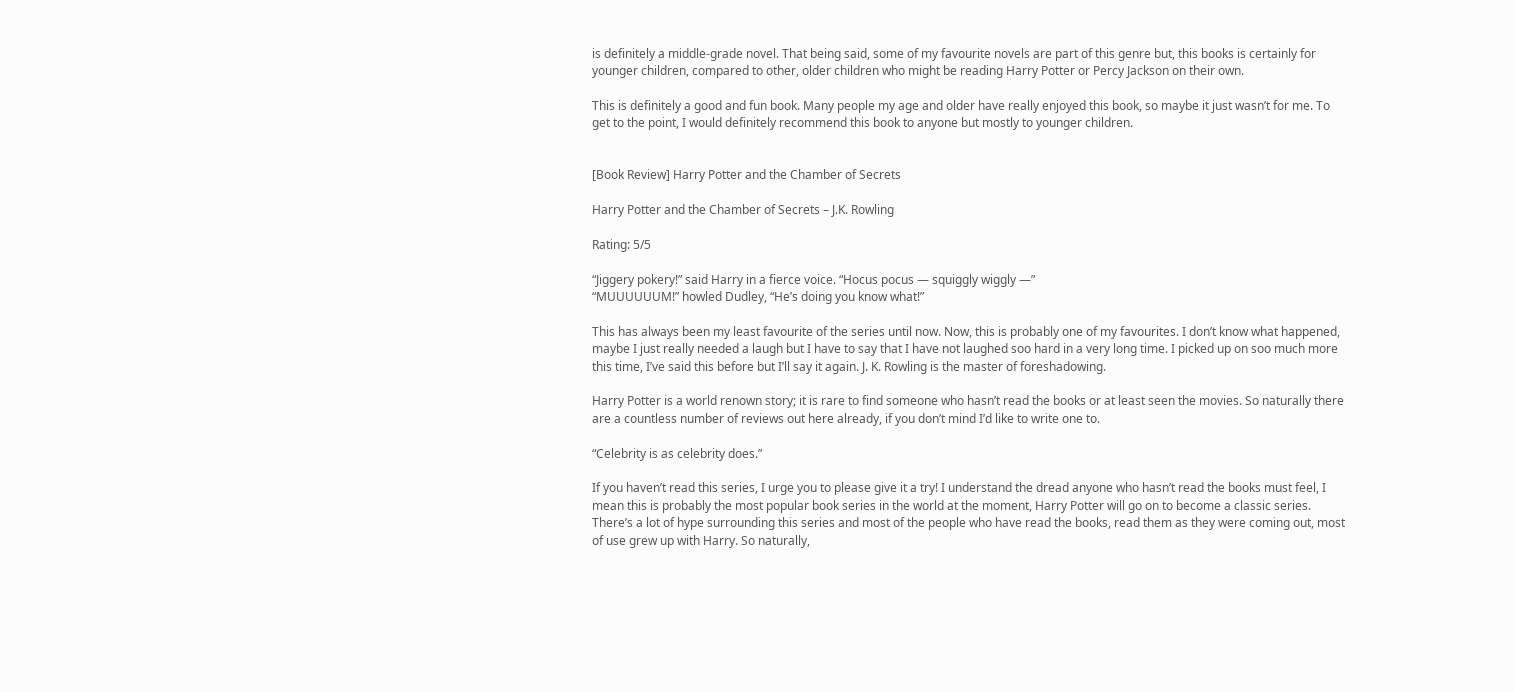is definitely a middle-grade novel. That being said, some of my favourite novels are part of this genre but, this books is certainly for younger children, compared to other, older children who might be reading Harry Potter or Percy Jackson on their own.

This is definitely a good and fun book. Many people my age and older have really enjoyed this book, so maybe it just wasn’t for me. To get to the point, I would definitely recommend this book to anyone but mostly to younger children.


[Book Review] Harry Potter and the Chamber of Secrets

Harry Potter and the Chamber of Secrets – J.K. Rowling

Rating: 5/5

“Jiggery pokery!” said Harry in a fierce voice. “Hocus pocus — squiggly wiggly —”
“MUUUUUUM!” howled Dudley, “He’s doing you know what!”

This has always been my least favourite of the series until now. Now, this is probably one of my favourites. I don’t know what happened, maybe I just really needed a laugh but I have to say that I have not laughed soo hard in a very long time. I picked up on soo much more this time, I’ve said this before but I’ll say it again. J. K. Rowling is the master of foreshadowing.

Harry Potter is a world renown story; it is rare to find someone who hasn’t read the books or at least seen the movies. So naturally there are a countless number of reviews out here already, if you don’t mind I’d like to write one to.

“Celebrity is as celebrity does.”

If you haven’t read this series, I urge you to please give it a try! I understand the dread anyone who hasn’t read the books must feel, I mean this is probably the most popular book series in the world at the moment, Harry Potter will go on to become a classic series. There’s a lot of hype surrounding this series and most of the people who have read the books, read them as they were coming out, most of use grew up with Harry. So naturally,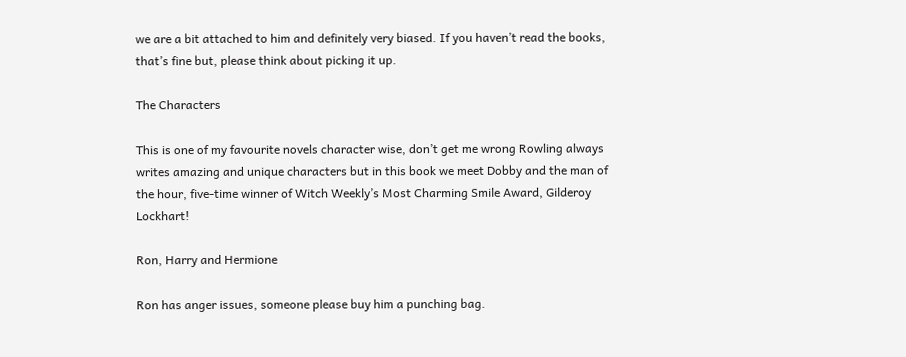we are a bit attached to him and definitely very biased. If you haven’t read the books, that’s fine but, please think about picking it up.

The Characters

This is one of my favourite novels character wise, don’t get me wrong Rowling always writes amazing and unique characters but in this book we meet Dobby and the man of the hour, five-time winner of Witch Weekly’s Most Charming Smile Award, Gilderoy Lockhart!

Ron, Harry and Hermione

Ron has anger issues, someone please buy him a punching bag.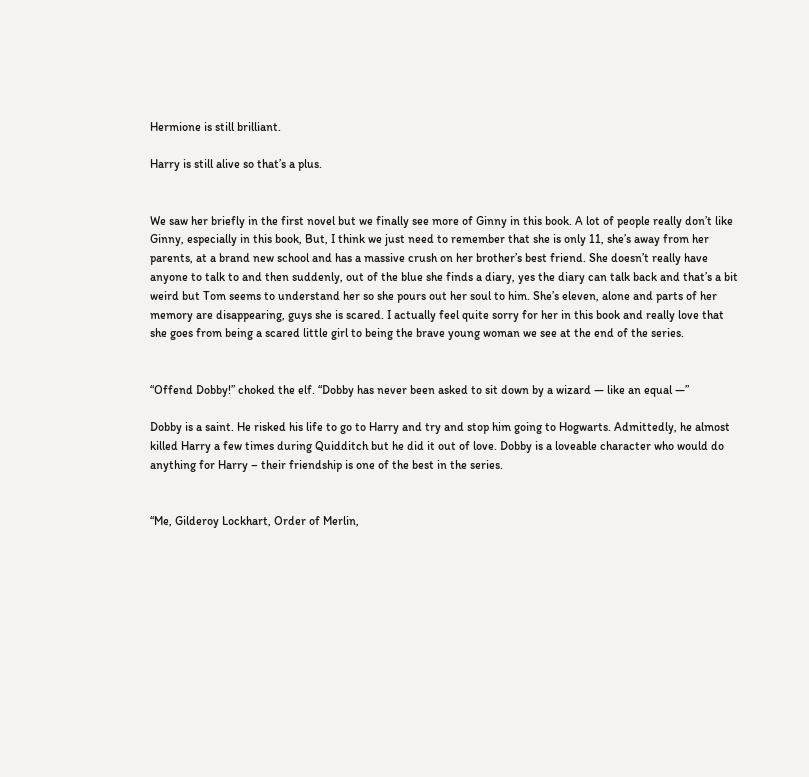Hermione is still brilliant.

Harry is still alive so that’s a plus.


We saw her briefly in the first novel but we finally see more of Ginny in this book. A lot of people really don’t like Ginny, especially in this book, But, I think we just need to remember that she is only 11, she’s away from her parents, at a brand new school and has a massive crush on her brother’s best friend. She doesn’t really have anyone to talk to and then suddenly, out of the blue she finds a diary, yes the diary can talk back and that’s a bit weird but Tom seems to understand her so she pours out her soul to him. She’s eleven, alone and parts of her memory are disappearing, guys she is scared. I actually feel quite sorry for her in this book and really love that she goes from being a scared little girl to being the brave young woman we see at the end of the series.


“Offend Dobby!” choked the elf. “Dobby has never been asked to sit down by a wizard — like an equal —”

Dobby is a saint. He risked his life to go to Harry and try and stop him going to Hogwarts. Admittedly, he almost killed Harry a few times during Quidditch but he did it out of love. Dobby is a loveable character who would do anything for Harry – their friendship is one of the best in the series.


“Me, Gilderoy Lockhart, Order of Merlin,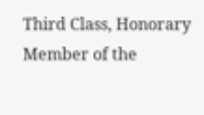Third Class, Honorary Member of the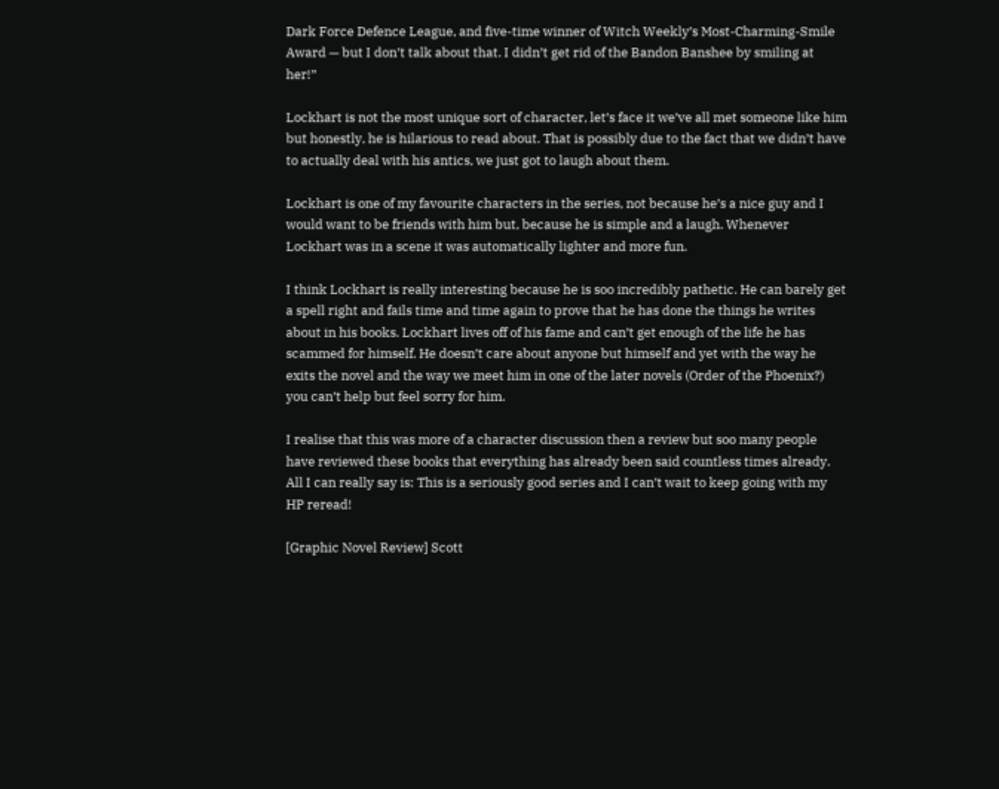Dark Force Defence League, and five-time winner of Witch Weekly’s Most-Charming-Smile Award — but I don’t talk about that. I didn’t get rid of the Bandon Banshee by smiling at her!”

Lockhart is not the most unique sort of character, let’s face it we’ve all met someone like him but honestly, he is hilarious to read about. That is possibly due to the fact that we didn’t have to actually deal with his antics, we just got to laugh about them.

Lockhart is one of my favourite characters in the series, not because he’s a nice guy and I would want to be friends with him but, because he is simple and a laugh. Whenever Lockhart was in a scene it was automatically lighter and more fun.

I think Lockhart is really interesting because he is soo incredibly pathetic. He can barely get a spell right and fails time and time again to prove that he has done the things he writes about in his books. Lockhart lives off of his fame and can’t get enough of the life he has scammed for himself. He doesn’t care about anyone but himself and yet with the way he exits the novel and the way we meet him in one of the later novels (Order of the Phoenix?) you can’t help but feel sorry for him.

I realise that this was more of a character discussion then a review but soo many people have reviewed these books that everything has already been said countless times already. All I can really say is: This is a seriously good series and I can’t wait to keep going with my HP reread!

[Graphic Novel Review] Scott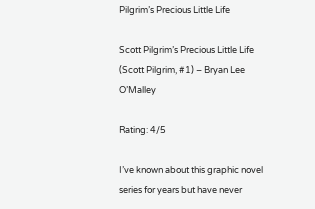Pilgrim’s Precious Little Life

Scott Pilgrim’s Precious Little Life (Scott Pilgrim, #1) – Bryan Lee O’Malley

Rating: 4/5

I’ve known about this graphic novel series for years but have never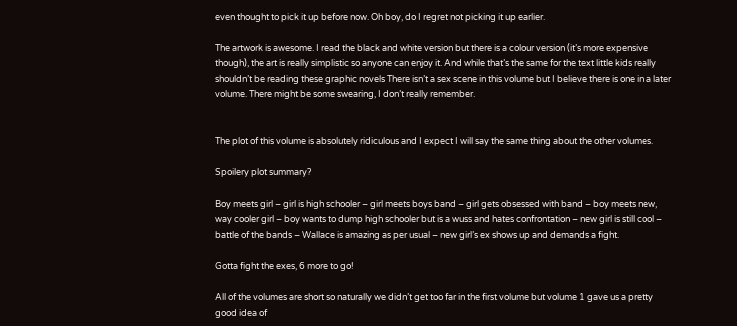even thought to pick it up before now. Oh boy, do I regret not picking it up earlier.

The artwork is awesome. I read the black and white version but there is a colour version (it’s more expensive though), the art is really simplistic so anyone can enjoy it. And while that’s the same for the text little kids really shouldn’t be reading these graphic novels There isn’t a sex scene in this volume but I believe there is one in a later volume. There might be some swearing, I don’t really remember.


The plot of this volume is absolutely ridiculous and I expect I will say the same thing about the other volumes.

Spoilery plot summary?

Boy meets girl – girl is high schooler – girl meets boys band – girl gets obsessed with band – boy meets new, way cooler girl – boy wants to dump high schooler but is a wuss and hates confrontation – new girl is still cool – battle of the bands – Wallace is amazing as per usual – new girl’s ex shows up and demands a fight.

Gotta fight the exes, 6 more to go!

All of the volumes are short so naturally we didn’t get too far in the first volume but volume 1 gave us a pretty good idea of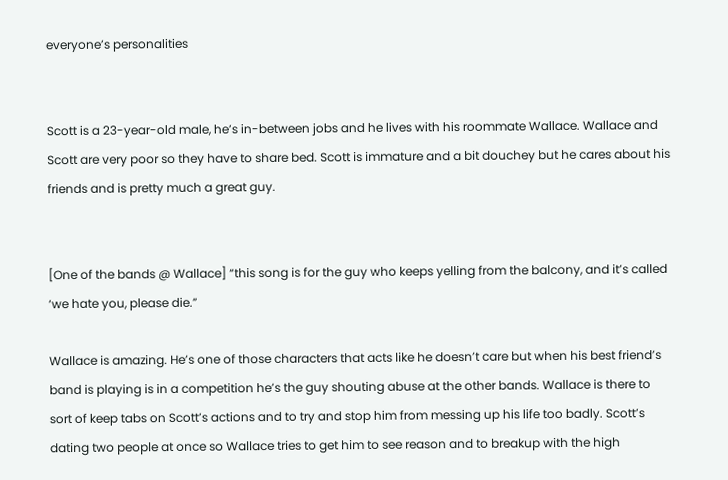everyone’s personalities


Scott is a 23-year-old male, he’s in-between jobs and he lives with his roommate Wallace. Wallace and Scott are very poor so they have to share bed. Scott is immature and a bit douchey but he cares about his friends and is pretty much a great guy.


[One of the bands @ Wallace] “this song is for the guy who keeps yelling from the balcony, and it’s called ‘we hate you, please die.”

Wallace is amazing. He’s one of those characters that acts like he doesn’t care but when his best friend’s band is playing is in a competition he’s the guy shouting abuse at the other bands. Wallace is there to sort of keep tabs on Scott’s actions and to try and stop him from messing up his life too badly. Scott’s dating two people at once so Wallace tries to get him to see reason and to breakup with the high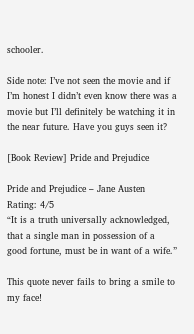schooler.

Side note: I’ve not seen the movie and if I’m honest I didn’t even know there was a movie but I’ll definitely be watching it in the near future. Have you guys seen it?

[Book Review] Pride and Prejudice

Pride and Prejudice – Jane Austen
Rating: 4/5
“It is a truth universally acknowledged, that a single man in possession of a good fortune, must be in want of a wife.”

This quote never fails to bring a smile to my face!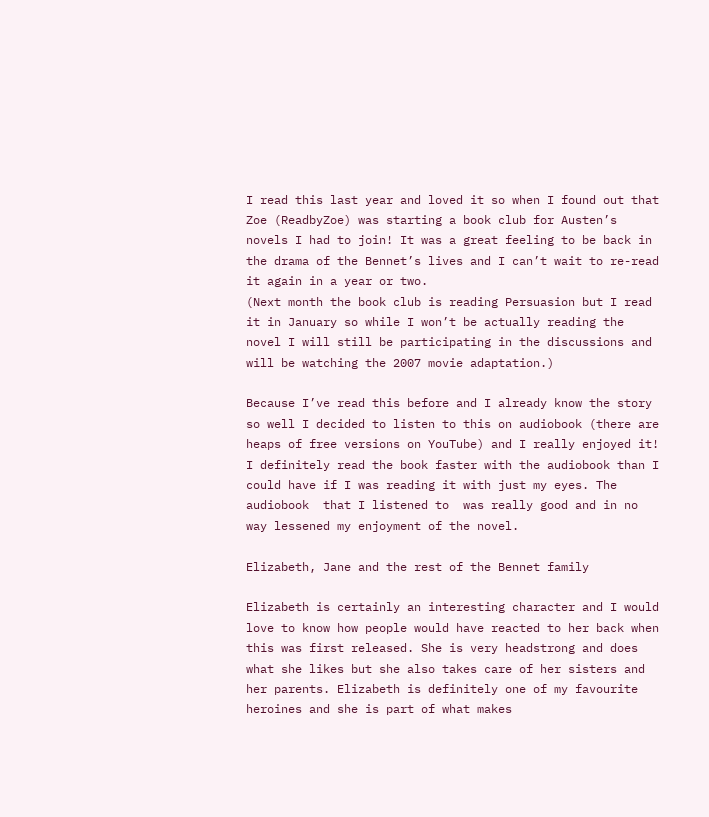I read this last year and loved it so when I found out that Zoe (ReadbyZoe) was starting a book club for Austen’s novels I had to join! It was a great feeling to be back in the drama of the Bennet’s lives and I can’t wait to re-read it again in a year or two.
(Next month the book club is reading Persuasion but I read it in January so while I won’t be actually reading the novel I will still be participating in the discussions and will be watching the 2007 movie adaptation.)

Because I’ve read this before and I already know the story so well I decided to listen to this on audiobook (there are heaps of free versions on YouTube) and I really enjoyed it! I definitely read the book faster with the audiobook than I could have if I was reading it with just my eyes. The audiobook  that I listened to  was really good and in no way lessened my enjoyment of the novel.

Elizabeth, Jane and the rest of the Bennet family

Elizabeth is certainly an interesting character and I would love to know how people would have reacted to her back when this was first released. She is very headstrong and does what she likes but she also takes care of her sisters and her parents. Elizabeth is definitely one of my favourite heroines and she is part of what makes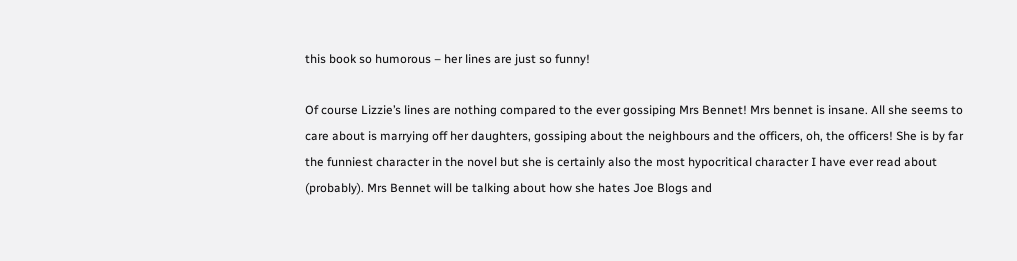this book so humorous – her lines are just so funny!

Of course Lizzie’s lines are nothing compared to the ever gossiping Mrs Bennet! Mrs bennet is insane. All she seems to care about is marrying off her daughters, gossiping about the neighbours and the officers, oh, the officers! She is by far the funniest character in the novel but she is certainly also the most hypocritical character I have ever read about (probably). Mrs Bennet will be talking about how she hates Joe Blogs and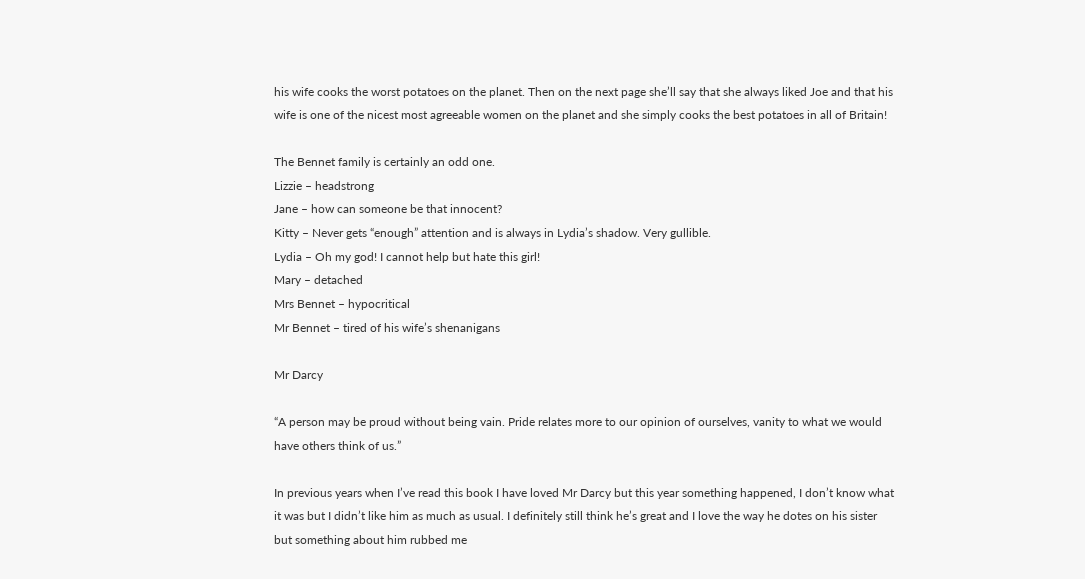his wife cooks the worst potatoes on the planet. Then on the next page she’ll say that she always liked Joe and that his wife is one of the nicest most agreeable women on the planet and she simply cooks the best potatoes in all of Britain!

The Bennet family is certainly an odd one.
Lizzie – headstrong
Jane – how can someone be that innocent?
Kitty – Never gets “enough” attention and is always in Lydia’s shadow. Very gullible.
Lydia – Oh my god! I cannot help but hate this girl!
Mary – detached
Mrs Bennet – hypocritical
Mr Bennet – tired of his wife’s shenanigans

Mr Darcy

“A person may be proud without being vain. Pride relates more to our opinion of ourselves, vanity to what we would have others think of us.”

In previous years when I’ve read this book I have loved Mr Darcy but this year something happened, I don’t know what it was but I didn’t like him as much as usual. I definitely still think he’s great and I love the way he dotes on his sister but something about him rubbed me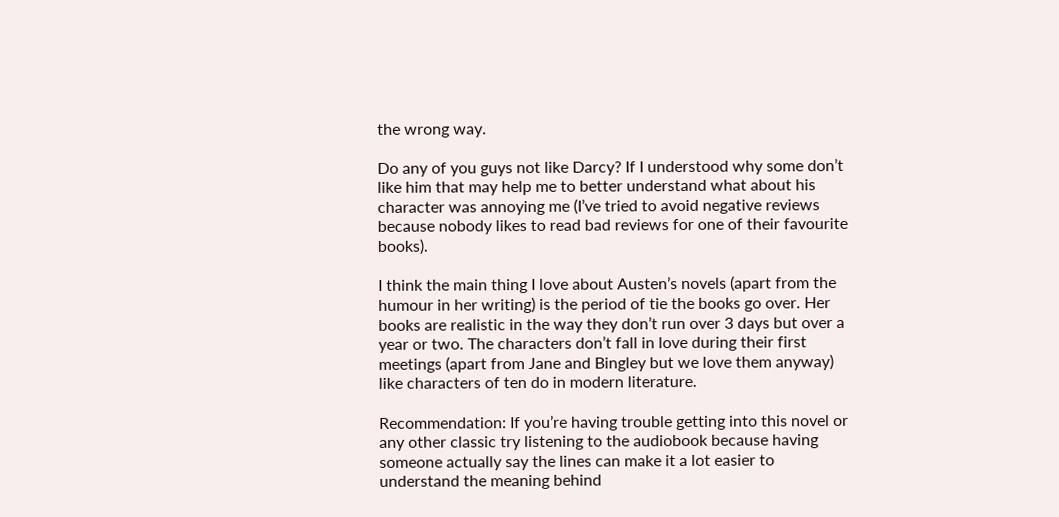the wrong way.

Do any of you guys not like Darcy? If I understood why some don’t like him that may help me to better understand what about his character was annoying me (I’ve tried to avoid negative reviews because nobody likes to read bad reviews for one of their favourite books).

I think the main thing I love about Austen’s novels (apart from the humour in her writing) is the period of tie the books go over. Her books are realistic in the way they don’t run over 3 days but over a year or two. The characters don’t fall in love during their first meetings (apart from Jane and Bingley but we love them anyway) like characters of ten do in modern literature.

Recommendation: If you’re having trouble getting into this novel or any other classic try listening to the audiobook because having someone actually say the lines can make it a lot easier to understand the meaning behind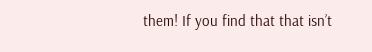them! If you find that that isn’t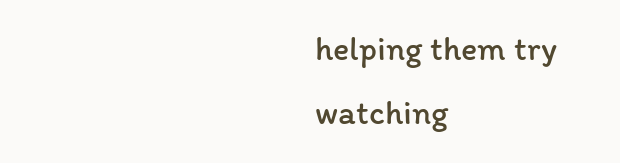helping them try watching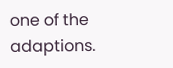one of the adaptions.